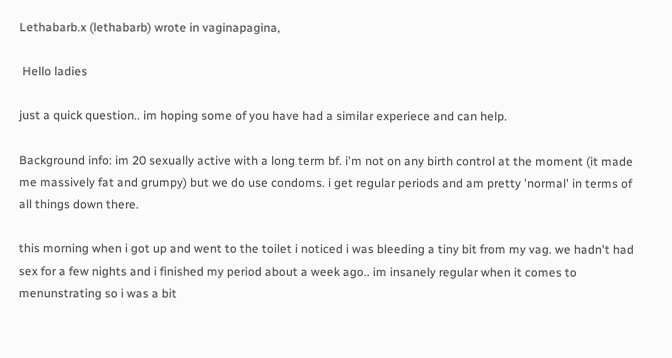Lethabarb.x (lethabarb) wrote in vaginapagina,

 Hello ladies

just a quick question.. im hoping some of you have had a similar experiece and can help.

Background info: im 20 sexually active with a long term bf. i'm not on any birth control at the moment (it made me massively fat and grumpy) but we do use condoms. i get regular periods and am pretty 'normal' in terms of all things down there.

this morning when i got up and went to the toilet i noticed i was bleeding a tiny bit from my vag. we hadn't had sex for a few nights and i finished my period about a week ago.. im insanely regular when it comes to menunstrating so i was a bit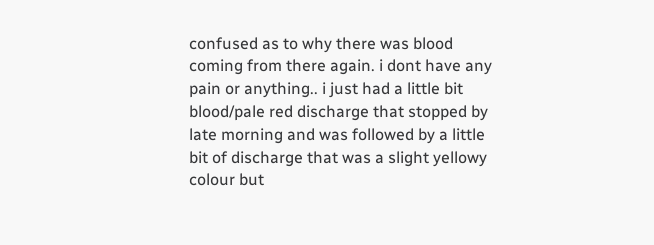confused as to why there was blood coming from there again. i dont have any pain or anything.. i just had a little bit blood/pale red discharge that stopped by late morning and was followed by a little bit of discharge that was a slight yellowy colour but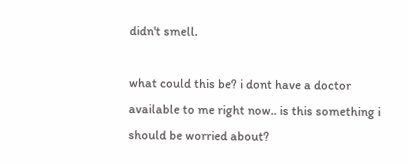didn't smell.

what could this be? i dont have a doctor available to me right now.. is this something i should be worried about?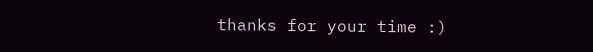thanks for your time :)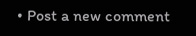• Post a new comment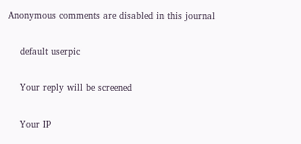Anonymous comments are disabled in this journal

    default userpic

    Your reply will be screened

    Your IP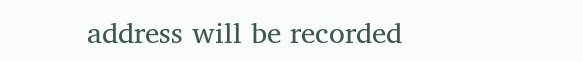address will be recorded